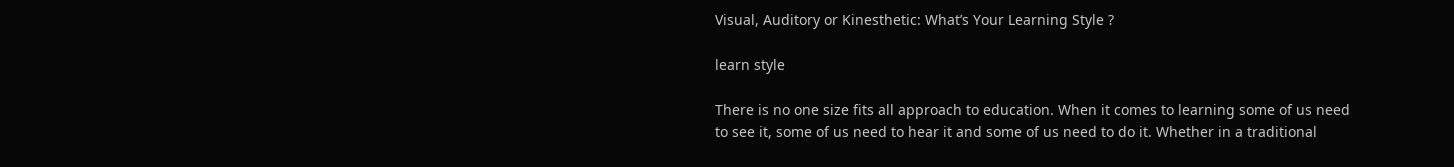Visual, Auditory or Kinesthetic: What’s Your Learning Style ?

learn style

There is no one size fits all approach to education. When it comes to learning some of us need to see it, some of us need to hear it and some of us need to do it. Whether in a traditional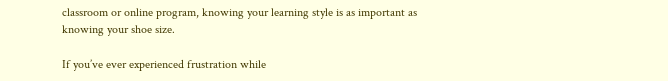classroom or online program, knowing your learning style is as important as knowing your shoe size.

If you’ve ever experienced frustration while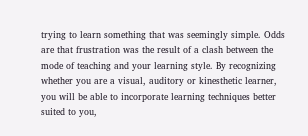trying to learn something that was seemingly simple. Odds are that frustration was the result of a clash between the mode of teaching and your learning style. By recognizing whether you are a visual, auditory or kinesthetic learner, you will be able to incorporate learning techniques better suited to you,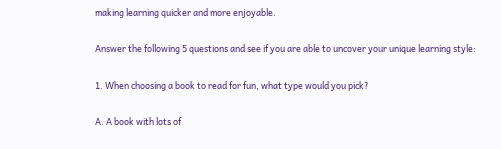making learning quicker and more enjoyable.

Answer the following 5 questions and see if you are able to uncover your unique learning style:

1. When choosing a book to read for fun, what type would you pick?

A. A book with lots of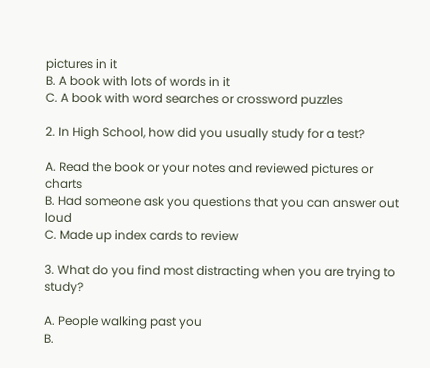pictures in it
B. A book with lots of words in it
C. A book with word searches or crossword puzzles

2. In High School, how did you usually study for a test?

A. Read the book or your notes and reviewed pictures or charts
B. Had someone ask you questions that you can answer out loud
C. Made up index cards to review

3. What do you find most distracting when you are trying to study?

A. People walking past you
B.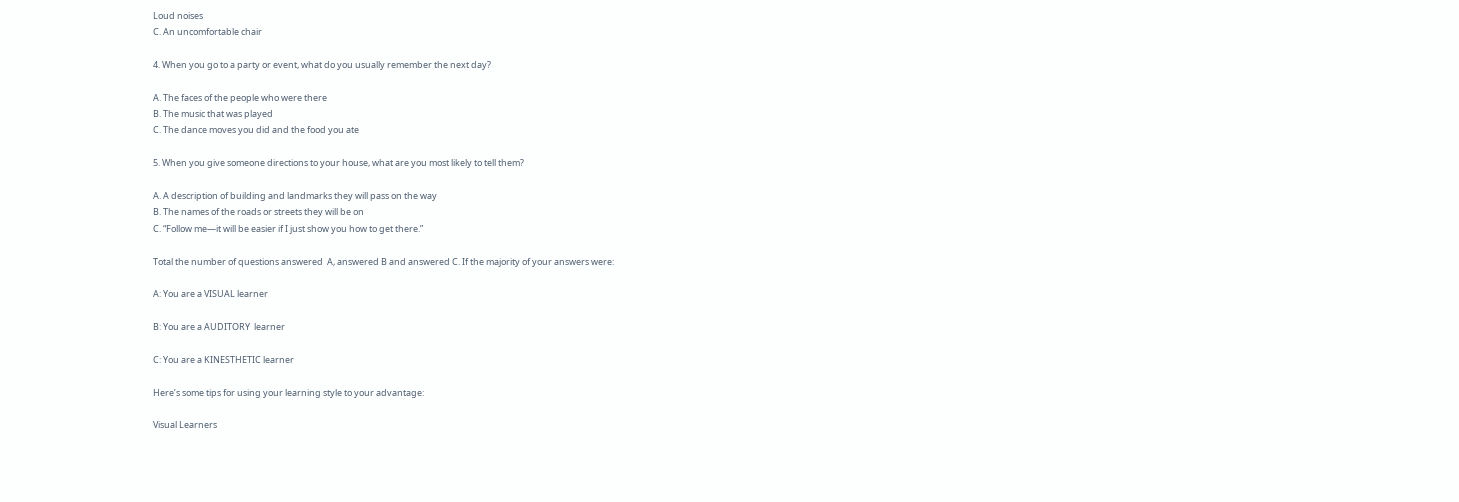Loud noises
C. An uncomfortable chair

4. When you go to a party or event, what do you usually remember the next day?

A. The faces of the people who were there
B. The music that was played
C. The dance moves you did and the food you ate

5. When you give someone directions to your house, what are you most likely to tell them?

A. A description of building and landmarks they will pass on the way
B. The names of the roads or streets they will be on
C. “Follow me—it will be easier if I just show you how to get there.”

Total the number of questions answered  A, answered B and answered C. If the majority of your answers were:

A: You are a VISUAL learner

B: You are a AUDITORY  learner

C: You are a KINESTHETIC learner

Here’s some tips for using your learning style to your advantage:

Visual Learners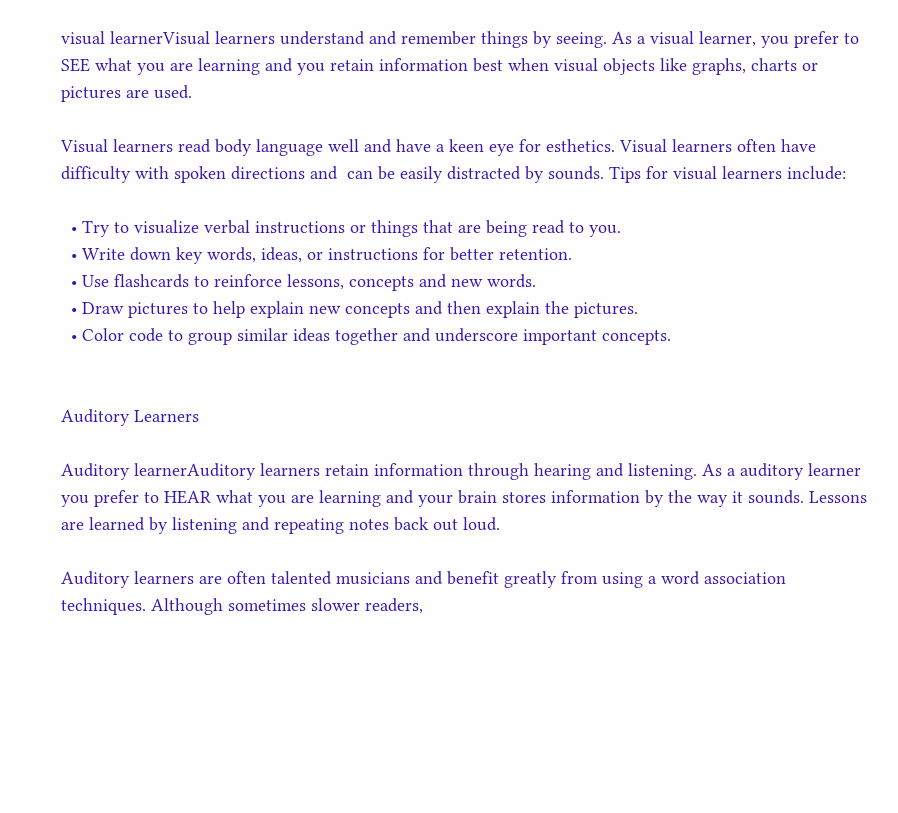visual learnerVisual learners understand and remember things by seeing. As a visual learner, you prefer to SEE what you are learning and you retain information best when visual objects like graphs, charts or pictures are used.

Visual learners read body language well and have a keen eye for esthetics. Visual learners often have difficulty with spoken directions and  can be easily distracted by sounds. Tips for visual learners include:

  • Try to visualize verbal instructions or things that are being read to you.
  • Write down key words, ideas, or instructions for better retention.
  • Use flashcards to reinforce lessons, concepts and new words.
  • Draw pictures to help explain new concepts and then explain the pictures.
  • Color code to group similar ideas together and underscore important concepts.


Auditory Learners

Auditory learnerAuditory learners retain information through hearing and listening. As a auditory learner you prefer to HEAR what you are learning and your brain stores information by the way it sounds. Lessons are learned by listening and repeating notes back out loud.

Auditory learners are often talented musicians and benefit greatly from using a word association techniques. Although sometimes slower readers,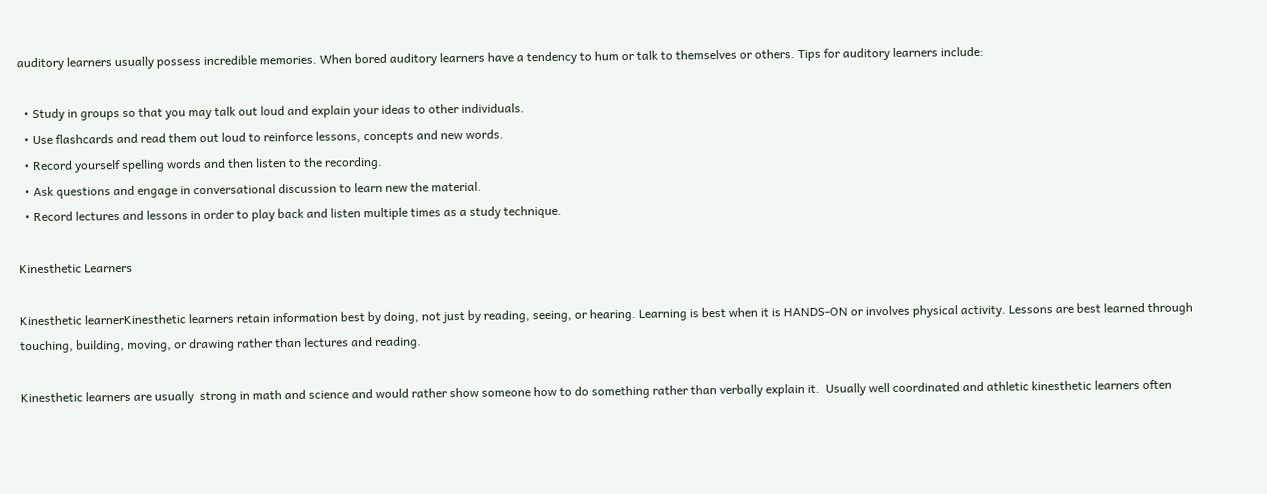auditory learners usually possess incredible memories. When bored auditory learners have a tendency to hum or talk to themselves or others. Tips for auditory learners include:

  • Study in groups so that you may talk out loud and explain your ideas to other individuals.
  • Use flashcards and read them out loud to reinforce lessons, concepts and new words.
  • Record yourself spelling words and then listen to the recording.
  • Ask questions and engage in conversational discussion to learn new the material.
  • Record lectures and lessons in order to play back and listen multiple times as a study technique.

Kinesthetic Learners

Kinesthetic learnerKinesthetic learners retain information best by doing, not just by reading, seeing, or hearing. Learning is best when it is HANDS-ON or involves physical activity. Lessons are best learned through touching, building, moving, or drawing rather than lectures and reading.

Kinesthetic learners are usually  strong in math and science and would rather show someone how to do something rather than verbally explain it.  Usually well coordinated and athletic kinesthetic learners often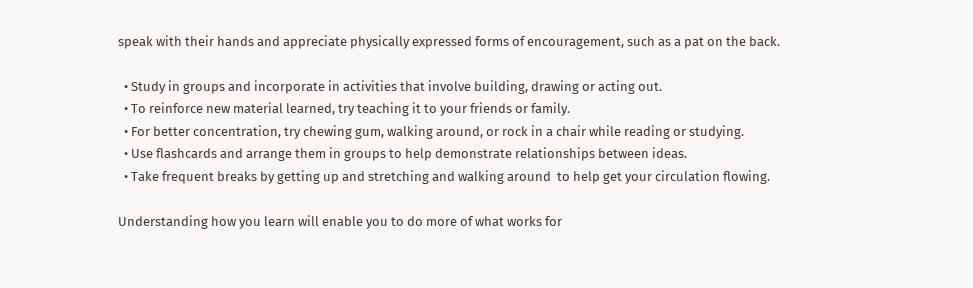speak with their hands and appreciate physically expressed forms of encouragement, such as a pat on the back.

  • Study in groups and incorporate in activities that involve building, drawing or acting out.
  • To reinforce new material learned, try teaching it to your friends or family.
  • For better concentration, try chewing gum, walking around, or rock in a chair while reading or studying.
  • Use flashcards and arrange them in groups to help demonstrate relationships between ideas.
  • Take frequent breaks by getting up and stretching and walking around  to help get your circulation flowing.

Understanding how you learn will enable you to do more of what works for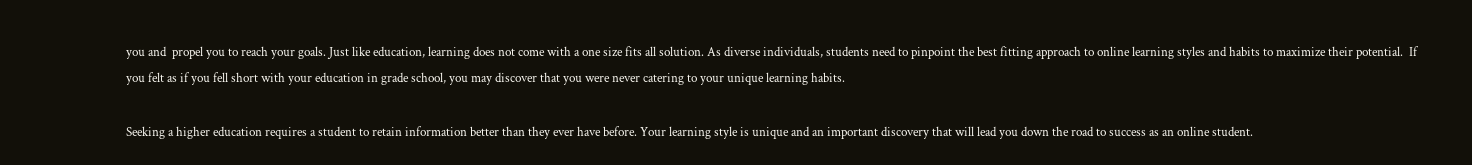you and  propel you to reach your goals. Just like education, learning does not come with a one size fits all solution. As diverse individuals, students need to pinpoint the best fitting approach to online learning styles and habits to maximize their potential.  If you felt as if you fell short with your education in grade school, you may discover that you were never catering to your unique learning habits.

Seeking a higher education requires a student to retain information better than they ever have before. Your learning style is unique and an important discovery that will lead you down the road to success as an online student.